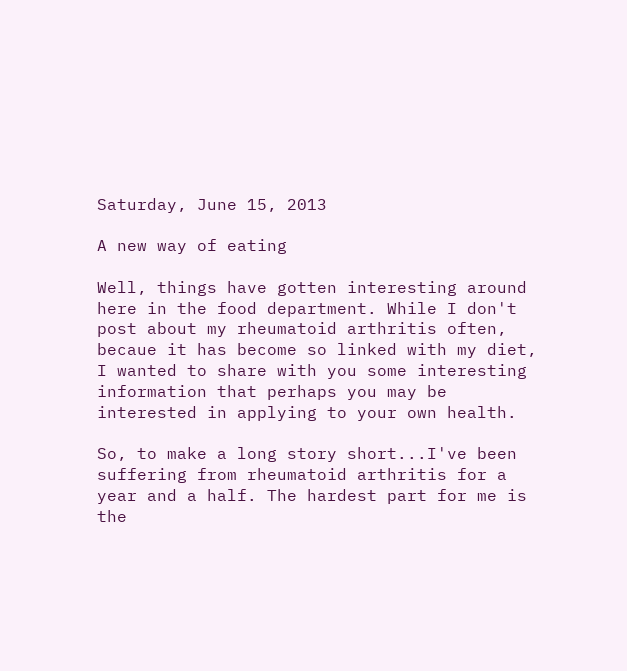Saturday, June 15, 2013

A new way of eating

Well, things have gotten interesting around here in the food department. While I don't post about my rheumatoid arthritis often, becaue it has become so linked with my diet, I wanted to share with you some interesting information that perhaps you may be interested in applying to your own health.

So, to make a long story short...I've been suffering from rheumatoid arthritis for a year and a half. The hardest part for me is the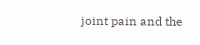joint pain and the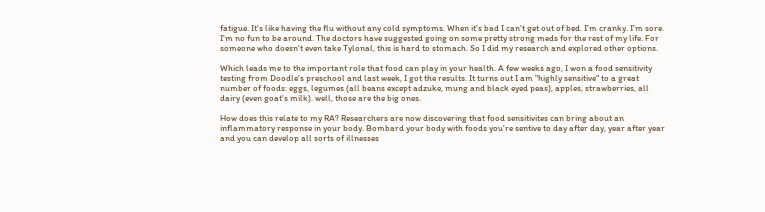fatigue. It's like having the flu without any cold symptoms. When it's bad I can't get out of bed. I'm cranky. I'm sore. I'm no fun to be around. The doctors have suggested going on some pretty strong meds for the rest of my life. For someone who doesn't even take Tylonal, this is hard to stomach. So I did my research and explored other options.

Which leads me to the important role that food can play in your health. A few weeks ago, I won a food sensitivity testing from Doodle's preschool and last week, I got the results. It turns out I am "highly sensitive" to a great number of foods: eggs, legumes (all beans except adzuke, mung and black eyed peas), apples, strawberries, all dairy (even goat's milk). well, those are the big ones.

How does this relate to my RA? Researchers are now discovering that food sensitivites can bring about an inflammatory response in your body. Bombard your body with foods you're sentive to day after day, year after year and you can develop all sorts of illnesses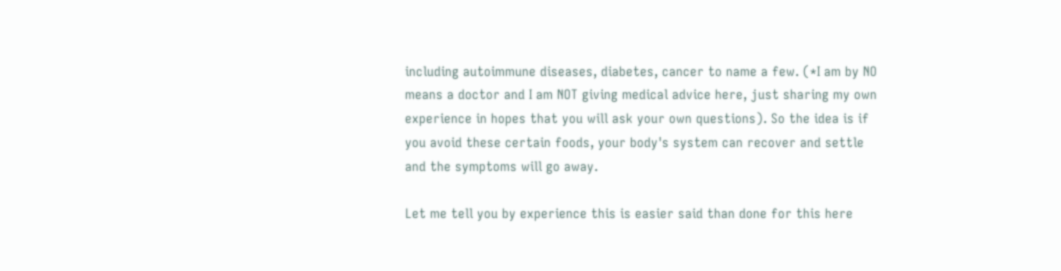including autoimmune diseases, diabetes, cancer to name a few. (*I am by NO means a doctor and I am NOT giving medical advice here, just sharing my own experience in hopes that you will ask your own questions). So the idea is if you avoid these certain foods, your body's system can recover and settle and the symptoms will go away.

Let me tell you by experience this is easier said than done for this here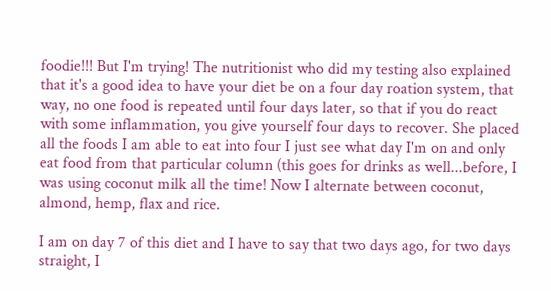foodie!!! But I'm trying! The nutritionist who did my testing also explained that it's a good idea to have your diet be on a four day roation system, that way, no one food is repeated until four days later, so that if you do react with some inflammation, you give yourself four days to recover. She placed all the foods I am able to eat into four I just see what day I'm on and only eat food from that particular column (this goes for drinks as well...before, I was using coconut milk all the time! Now I alternate between coconut, almond, hemp, flax and rice.

I am on day 7 of this diet and I have to say that two days ago, for two days straight, I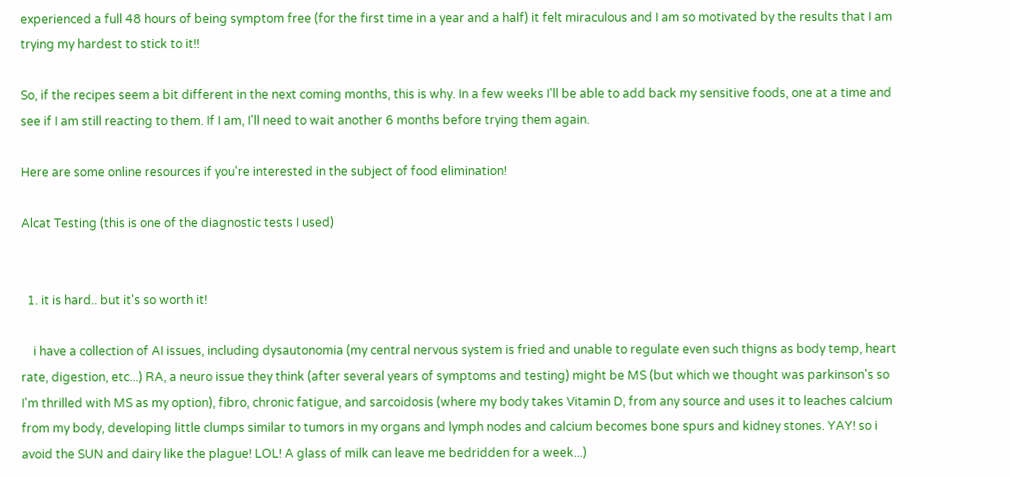experienced a full 48 hours of being symptom free (for the first time in a year and a half) it felt miraculous and I am so motivated by the results that I am trying my hardest to stick to it!!

So, if the recipes seem a bit different in the next coming months, this is why. In a few weeks I'll be able to add back my sensitive foods, one at a time and see if I am still reacting to them. If I am, I'll need to wait another 6 months before trying them again.

Here are some online resources if you're interested in the subject of food elimination!

Alcat Testing (this is one of the diagnostic tests I used)


  1. it is hard.. but it's so worth it!

    i have a collection of AI issues, including dysautonomia (my central nervous system is fried and unable to regulate even such thigns as body temp, heart rate, digestion, etc...) RA, a neuro issue they think (after several years of symptoms and testing) might be MS (but which we thought was parkinson's so I'm thrilled with MS as my option), fibro, chronic fatigue, and sarcoidosis (where my body takes Vitamin D, from any source and uses it to leaches calcium from my body, developing little clumps similar to tumors in my organs and lymph nodes and calcium becomes bone spurs and kidney stones. YAY! so i avoid the SUN and dairy like the plague! LOL! A glass of milk can leave me bedridden for a week...)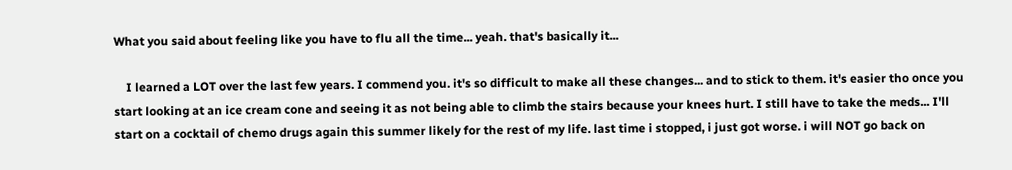What you said about feeling like you have to flu all the time... yeah. that's basically it...

    I learned a LOT over the last few years. I commend you. it's so difficult to make all these changes... and to stick to them. it's easier tho once you start looking at an ice cream cone and seeing it as not being able to climb the stairs because your knees hurt. I still have to take the meds... I'll start on a cocktail of chemo drugs again this summer likely for the rest of my life. last time i stopped, i just got worse. i will NOT go back on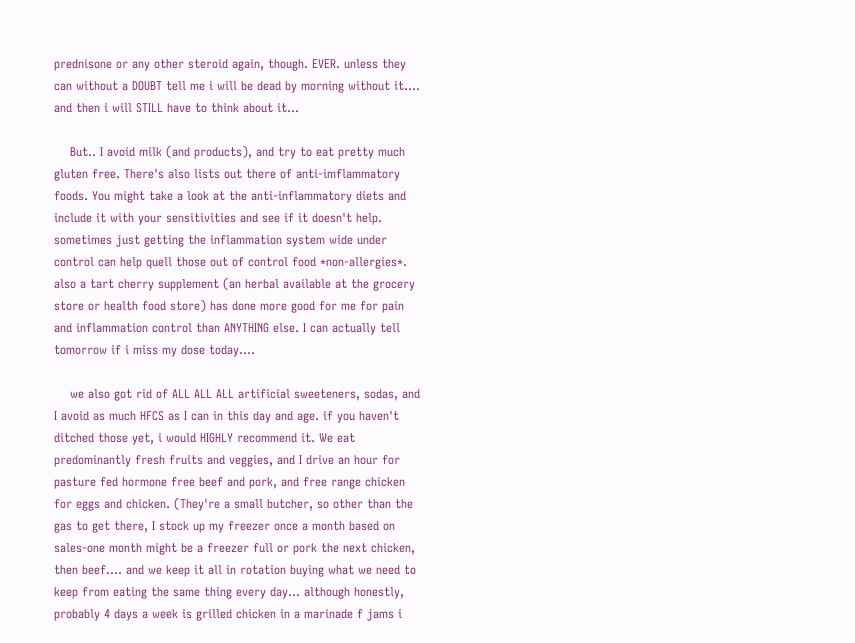prednisone or any other steroid again, though. EVER. unless they can without a DOUBT tell me i will be dead by morning without it.... and then i will STILL have to think about it...

    But.. I avoid milk (and products), and try to eat pretty much gluten free. There's also lists out there of anti-imflammatory foods. You might take a look at the anti-inflammatory diets and include it with your sensitivities and see if it doesn't help. sometimes just getting the inflammation system wide under control can help quell those out of control food *non-allergies*. also a tart cherry supplement (an herbal available at the grocery store or health food store) has done more good for me for pain and inflammation control than ANYTHING else. I can actually tell tomorrow if i miss my dose today....

    we also got rid of ALL ALL ALL artificial sweeteners, sodas, and I avoid as much HFCS as I can in this day and age. if you haven't ditched those yet, i would HIGHLY recommend it. We eat predominantly fresh fruits and veggies, and I drive an hour for pasture fed hormone free beef and pork, and free range chicken for eggs and chicken. (They're a small butcher, so other than the gas to get there, I stock up my freezer once a month based on sales-one month might be a freezer full or pork the next chicken, then beef.... and we keep it all in rotation buying what we need to keep from eating the same thing every day... although honestly, probably 4 days a week is grilled chicken in a marinade f jams i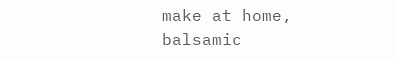make at home, balsamic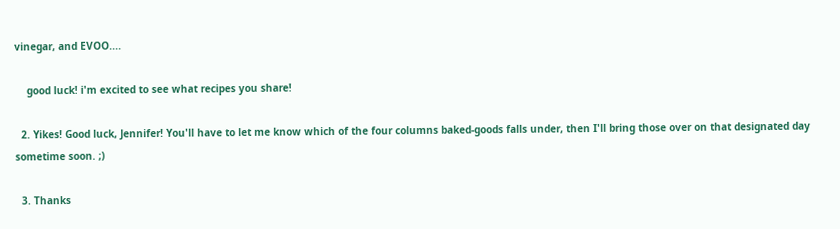vinegar, and EVOO....

    good luck! i'm excited to see what recipes you share!

  2. Yikes! Good luck, Jennifer! You'll have to let me know which of the four columns baked-goods falls under, then I'll bring those over on that designated day sometime soon. ;)

  3. Thanks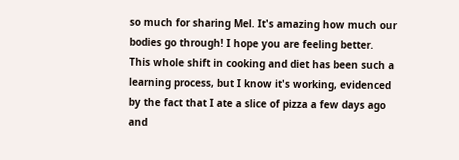so much for sharing Mel. It's amazing how much our bodies go through! I hope you are feeling better. This whole shift in cooking and diet has been such a learning process, but I know it's working, evidenced by the fact that I ate a slice of pizza a few days ago and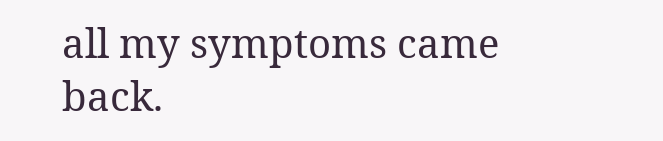all my symptoms came back.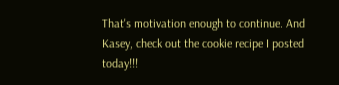That's motivation enough to continue. And Kasey, check out the cookie recipe I posted today!!!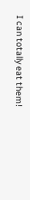I can totally eat them!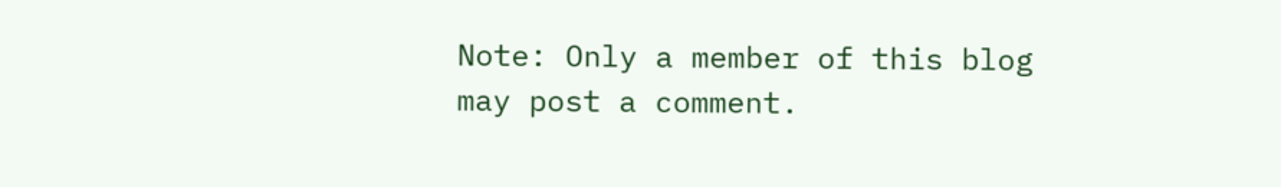Note: Only a member of this blog may post a comment.